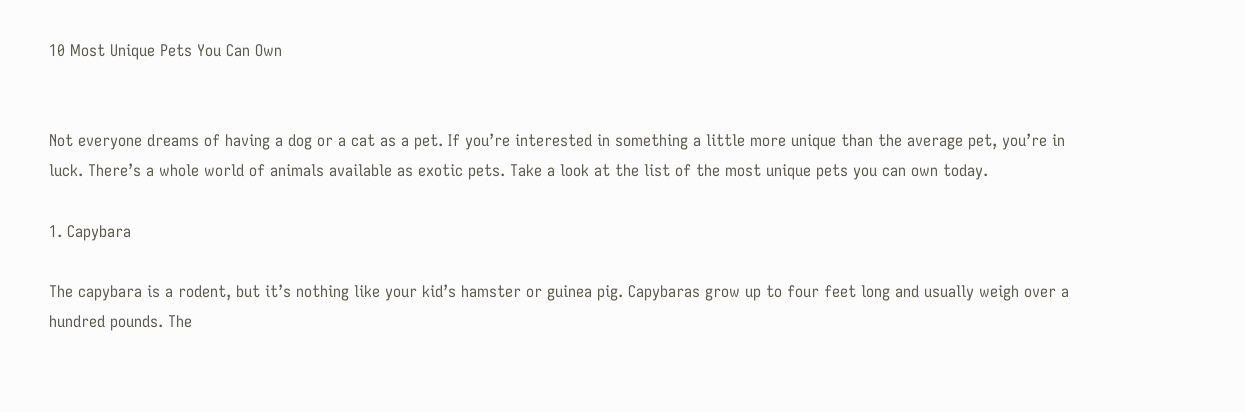10 Most Unique Pets You Can Own


Not everyone dreams of having a dog or a cat as a pet. If you’re interested in something a little more unique than the average pet, you’re in luck. There’s a whole world of animals available as exotic pets. Take a look at the list of the most unique pets you can own today.

1. Capybara

The capybara is a rodent, but it’s nothing like your kid’s hamster or guinea pig. Capybaras grow up to four feet long and usually weigh over a hundred pounds. The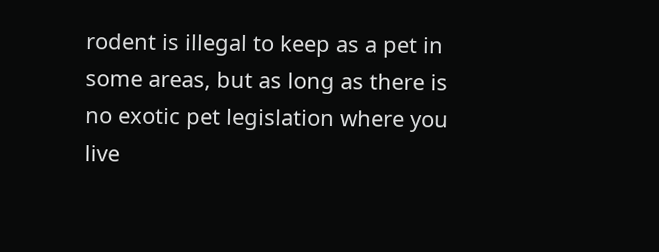rodent is illegal to keep as a pet in some areas, but as long as there is no exotic pet legislation where you live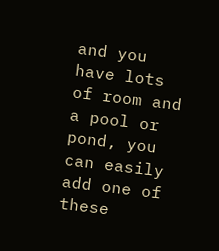and you have lots of room and a pool or pond, you can easily add one of these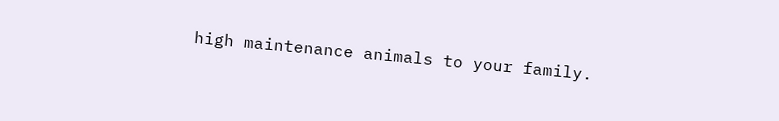high maintenance animals to your family.